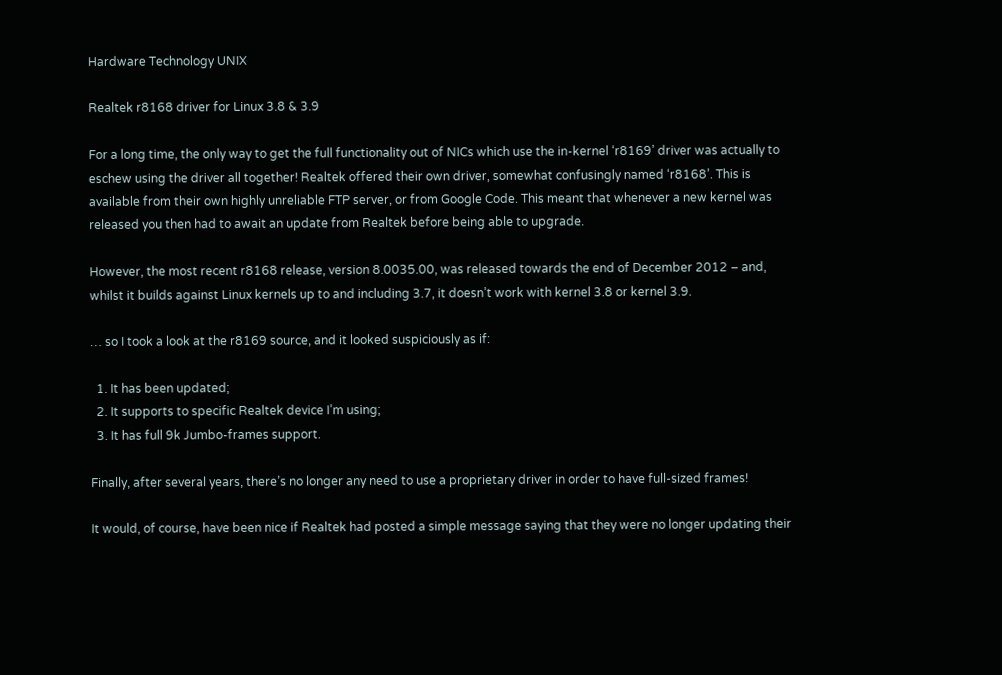Hardware Technology UNIX

Realtek r8168 driver for Linux 3.8 & 3.9

For a long time, the only way to get the full functionality out of NICs which use the in-kernel ‘r8169’ driver was actually to eschew using the driver all together! Realtek offered their own driver, somewhat confusingly named ‘r8168’. This is available from their own highly unreliable FTP server, or from Google Code. This meant that whenever a new kernel was released you then had to await an update from Realtek before being able to upgrade.

However, the most recent r8168 release, version 8.0035.00, was released towards the end of December 2012 – and, whilst it builds against Linux kernels up to and including 3.7, it doesn’t work with kernel 3.8 or kernel 3.9.

… so I took a look at the r8169 source, and it looked suspiciously as if:

  1. It has been updated;
  2. It supports to specific Realtek device I’m using;
  3. It has full 9k Jumbo-frames support.

Finally, after several years, there’s no longer any need to use a proprietary driver in order to have full-sized frames!

It would, of course, have been nice if Realtek had posted a simple message saying that they were no longer updating their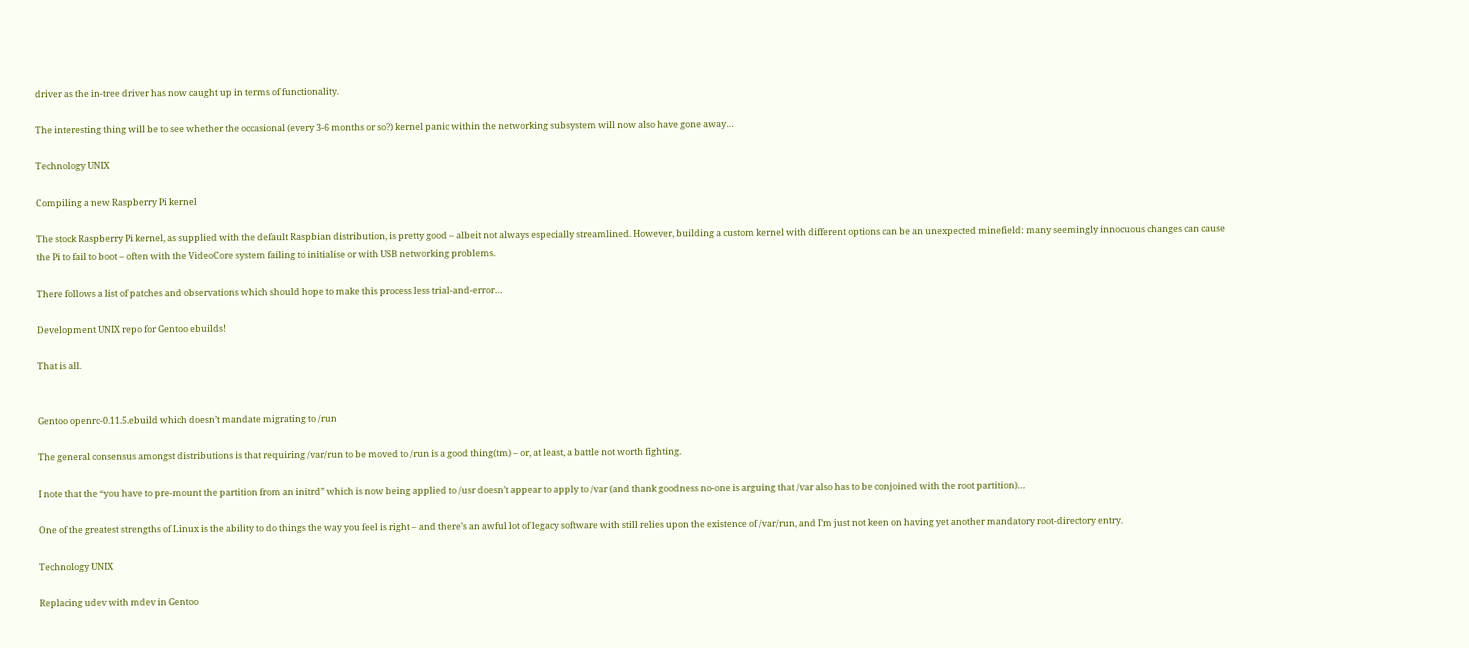driver as the in-tree driver has now caught up in terms of functionality.

The interesting thing will be to see whether the occasional (every 3-6 months or so?) kernel panic within the networking subsystem will now also have gone away…

Technology UNIX

Compiling a new Raspberry Pi kernel

The stock Raspberry Pi kernel, as supplied with the default Raspbian distribution, is pretty good – albeit not always especially streamlined. However, building a custom kernel with different options can be an unexpected minefield: many seemingly innocuous changes can cause the Pi to fail to boot – often with the VideoCore system failing to initialise or with USB networking problems.

There follows a list of patches and observations which should hope to make this process less trial-and-error…

Development UNIX repo for Gentoo ebuilds!

That is all.


Gentoo openrc-0.11.5.ebuild which doesn’t mandate migrating to /run

The general consensus amongst distributions is that requiring /var/run to be moved to /run is a good thing(tm) – or, at least, a battle not worth fighting.

I note that the “you have to pre-mount the partition from an initrd” which is now being applied to /usr doesn’t appear to apply to /var (and thank goodness no-one is arguing that /var also has to be conjoined with the root partition)…

One of the greatest strengths of Linux is the ability to do things the way you feel is right – and there’s an awful lot of legacy software with still relies upon the existence of /var/run, and I’m just not keen on having yet another mandatory root-directory entry.

Technology UNIX

Replacing udev with mdev in Gentoo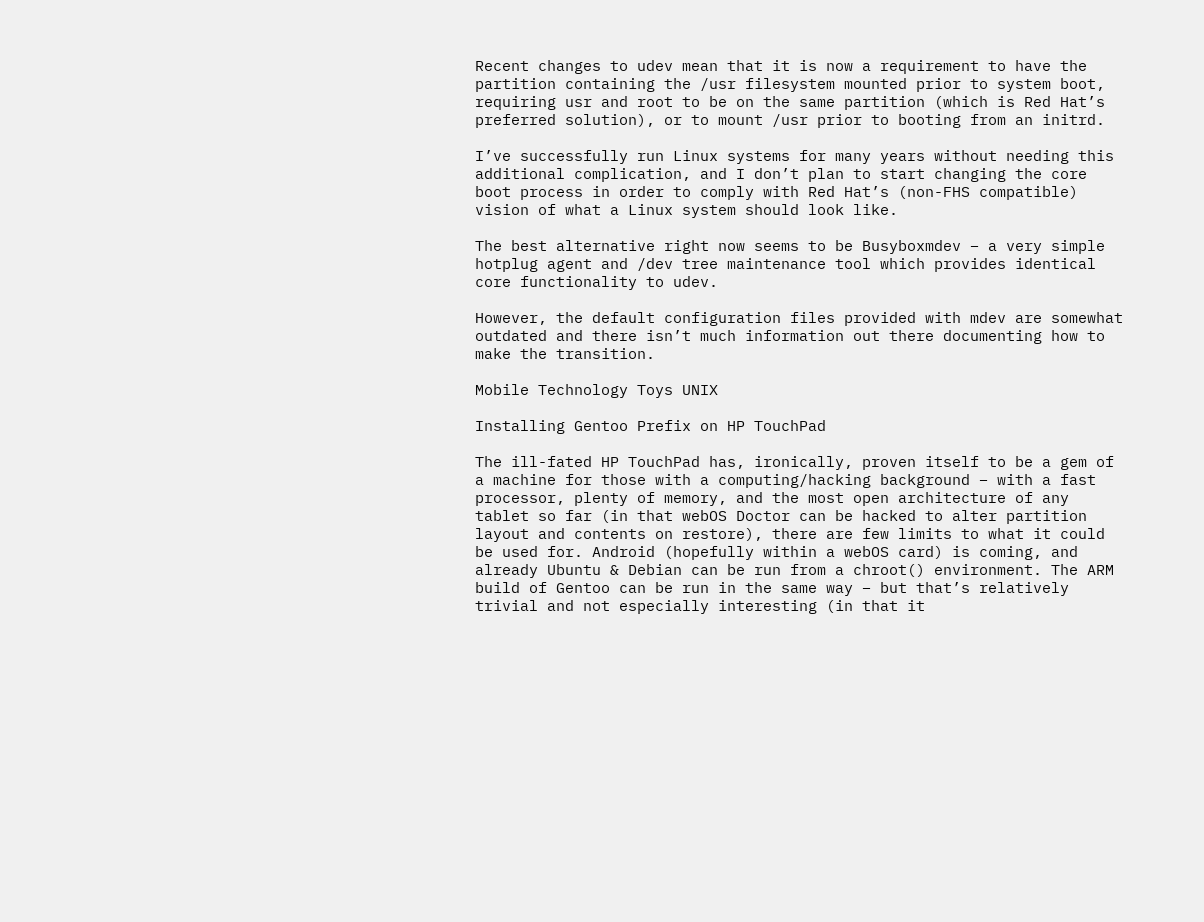Recent changes to udev mean that it is now a requirement to have the partition containing the /usr filesystem mounted prior to system boot, requiring usr and root to be on the same partition (which is Red Hat’s preferred solution), or to mount /usr prior to booting from an initrd.

I’ve successfully run Linux systems for many years without needing this additional complication, and I don’t plan to start changing the core boot process in order to comply with Red Hat’s (non-FHS compatible) vision of what a Linux system should look like.

The best alternative right now seems to be Busyboxmdev – a very simple hotplug agent and /dev tree maintenance tool which provides identical core functionality to udev.

However, the default configuration files provided with mdev are somewhat outdated and there isn’t much information out there documenting how to make the transition.

Mobile Technology Toys UNIX

Installing Gentoo Prefix on HP TouchPad

The ill-fated HP TouchPad has, ironically, proven itself to be a gem of a machine for those with a computing/hacking background – with a fast processor, plenty of memory, and the most open architecture of any tablet so far (in that webOS Doctor can be hacked to alter partition layout and contents on restore), there are few limits to what it could be used for. Android (hopefully within a webOS card) is coming, and already Ubuntu & Debian can be run from a chroot() environment. The ARM build of Gentoo can be run in the same way – but that’s relatively trivial and not especially interesting (in that it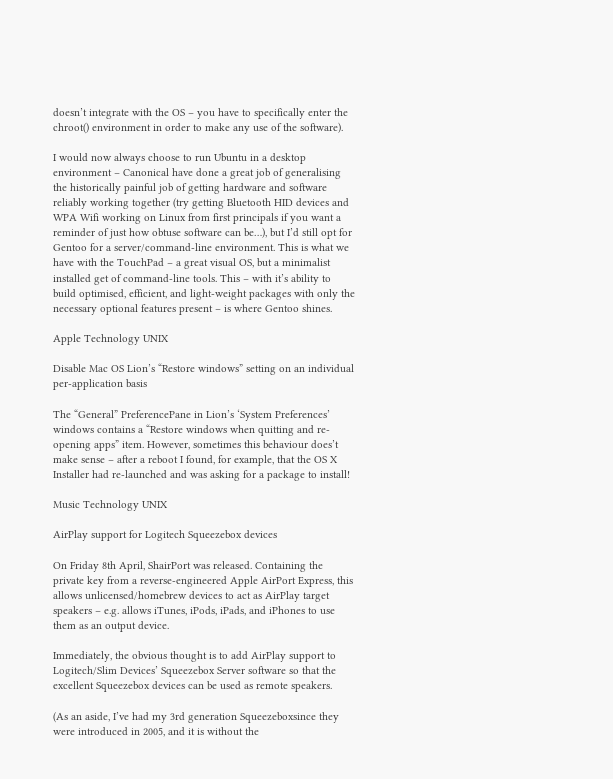doesn’t integrate with the OS – you have to specifically enter the chroot() environment in order to make any use of the software).

I would now always choose to run Ubuntu in a desktop environment – Canonical have done a great job of generalising the historically painful job of getting hardware and software reliably working together (try getting Bluetooth HID devices and WPA Wifi working on Linux from first principals if you want a reminder of just how obtuse software can be…), but I’d still opt for Gentoo for a server/command-line environment. This is what we have with the TouchPad – a great visual OS, but a minimalist installed get of command-line tools. This – with it’s ability to build optimised, efficient, and light-weight packages with only the necessary optional features present – is where Gentoo shines.

Apple Technology UNIX

Disable Mac OS Lion’s “Restore windows” setting on an individual per-application basis

The “General” PreferencePane in Lion’s ‘System Preferences’ windows contains a “Restore windows when quitting and re-opening apps” item. However, sometimes this behaviour does’t make sense – after a reboot I found, for example, that the OS X Installer had re-launched and was asking for a package to install!

Music Technology UNIX

AirPlay support for Logitech Squeezebox devices

On Friday 8th April, ShairPort was released. Containing the private key from a reverse-engineered Apple AirPort Express, this allows unlicensed/homebrew devices to act as AirPlay target speakers – e.g. allows iTunes, iPods, iPads, and iPhones to use them as an output device.

Immediately, the obvious thought is to add AirPlay support to Logitech/Slim Devices’ Squeezebox Server software so that the excellent Squeezebox devices can be used as remote speakers.

(As an aside, I’ve had my 3rd generation Squeezeboxsince they were introduced in 2005, and it is without the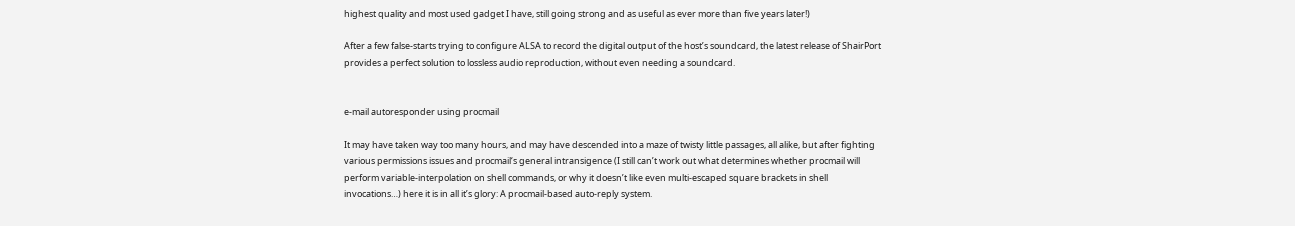highest quality and most used gadget I have, still going strong and as useful as ever more than five years later!)

After a few false-starts trying to configure ALSA to record the digital output of the host’s soundcard, the latest release of ShairPort provides a perfect solution to lossless audio reproduction, without even needing a soundcard.


e-mail autoresponder using procmail

It may have taken way too many hours, and may have descended into a maze of twisty little passages, all alike, but after fighting various permissions issues and procmail‘s general intransigence (I still can’t work out what determines whether procmail will perform variable-interpolation on shell commands, or why it doesn’t like even multi-escaped square brackets in shell invocations…) here it is in all it’s glory: A procmail-based auto-reply system.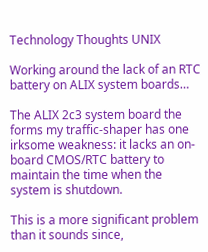Technology Thoughts UNIX

Working around the lack of an RTC battery on ALIX system boards…

The ALIX 2c3 system board the forms my traffic-shaper has one irksome weakness: it lacks an on-board CMOS/RTC battery to maintain the time when the system is shutdown.

This is a more significant problem than it sounds since,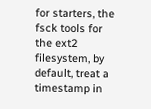for starters, the fsck tools for the ext2 filesystem, by default, treat a timestamp in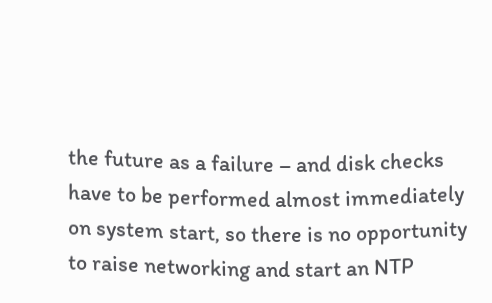the future as a failure – and disk checks have to be performed almost immediately on system start, so there is no opportunity to raise networking and start an NTP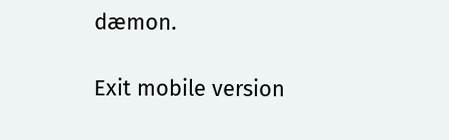dæmon.

Exit mobile version